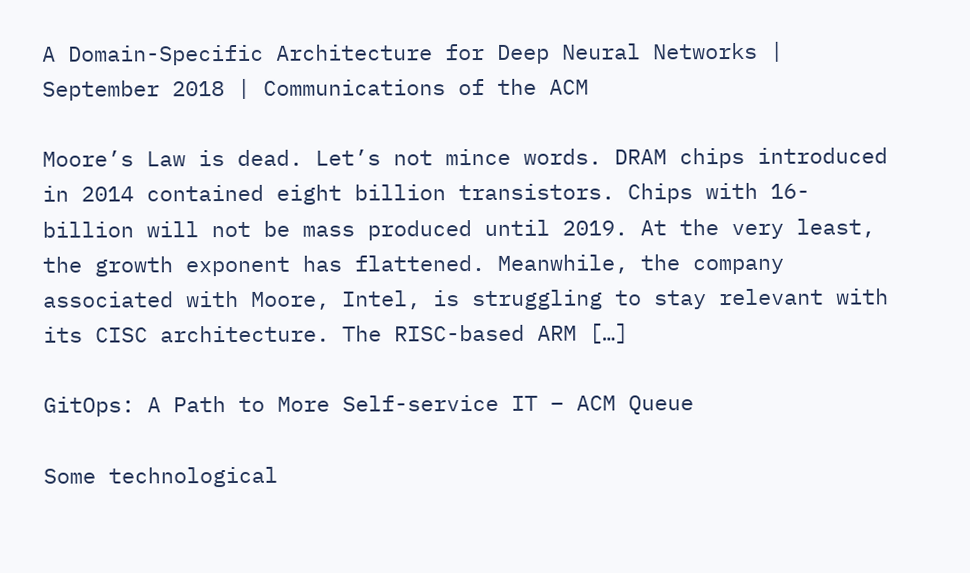A Domain-Specific Architecture for Deep Neural Networks | September 2018 | Communications of the ACM

Moore’s Law is dead. Let’s not mince words. DRAM chips introduced in 2014 contained eight billion transistors. Chips with 16-billion will not be mass produced until 2019. At the very least, the growth exponent has flattened. Meanwhile, the company associated with Moore, Intel, is struggling to stay relevant with its CISC architecture. The RISC-based ARM […]

GitOps: A Path to More Self-service IT – ACM Queue

Some technological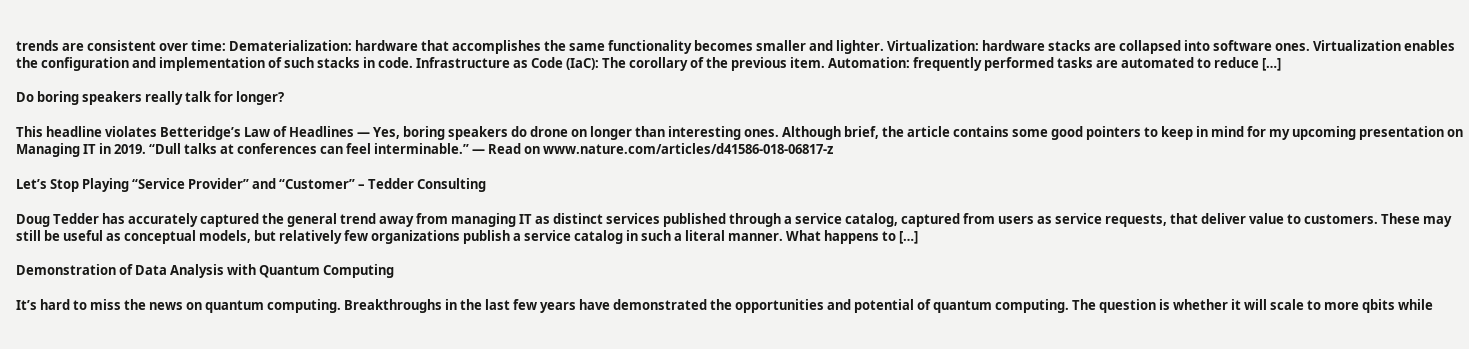trends are consistent over time: Dematerialization: hardware that accomplishes the same functionality becomes smaller and lighter. Virtualization: hardware stacks are collapsed into software ones. Virtualization enables the configuration and implementation of such stacks in code. Infrastructure as Code (IaC): The corollary of the previous item. Automation: frequently performed tasks are automated to reduce […]

Do boring speakers really talk for longer?

This headline violates Betteridge’s Law of Headlines — Yes, boring speakers do drone on longer than interesting ones. Although brief, the article contains some good pointers to keep in mind for my upcoming presentation on Managing IT in 2019. “Dull talks at conferences can feel interminable.” — Read on www.nature.com/articles/d41586-018-06817-z

Let’s Stop Playing “Service Provider” and “Customer” – Tedder Consulting

Doug Tedder has accurately captured the general trend away from managing IT as distinct services published through a service catalog, captured from users as service requests, that deliver value to customers. These may still be useful as conceptual models, but relatively few organizations publish a service catalog in such a literal manner. What happens to […]

Demonstration of Data Analysis with Quantum Computing

It’s hard to miss the news on quantum computing. Breakthroughs in the last few years have demonstrated the opportunities and potential of quantum computing. The question is whether it will scale to more qbits while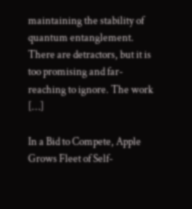maintaining the stability of quantum entanglement. There are detractors, but it is too promising and far-reaching to ignore. The work […]

In a Bid to Compete, Apple Grows Fleet of Self-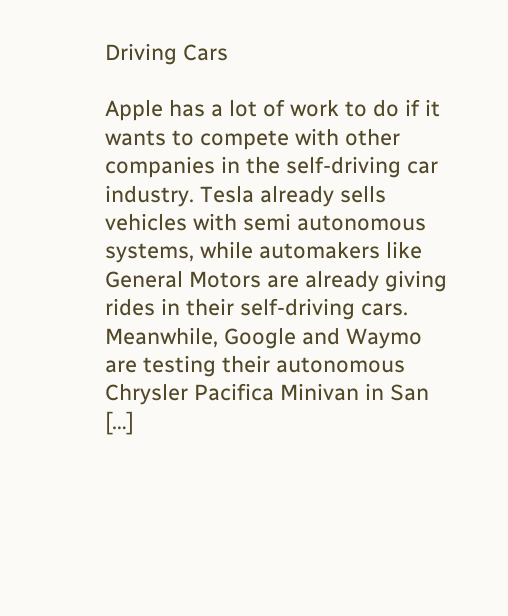Driving Cars

Apple has a lot of work to do if it wants to compete with other companies in the self-driving car industry. Tesla already sells vehicles with semi autonomous systems, while automakers like General Motors are already giving rides in their self-driving cars. Meanwhile, Google and Waymo are testing their autonomous Chrysler Pacifica Minivan in San […]